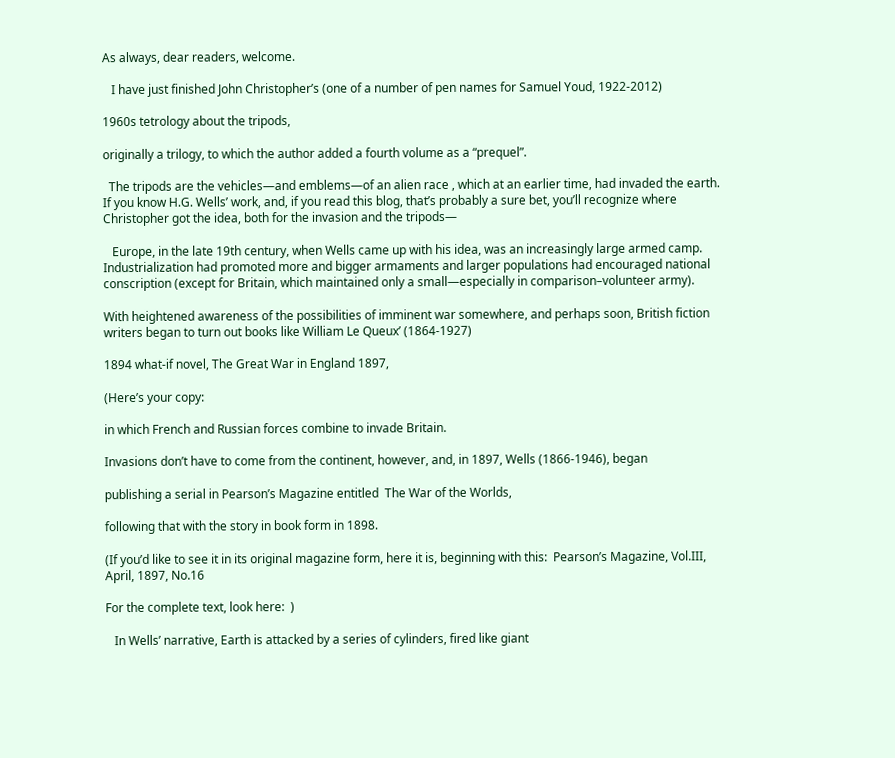As always, dear readers, welcome.

   I have just finished John Christopher’s (one of a number of pen names for Samuel Youd, 1922-2012)

1960s tetrology about the tripods,

originally a trilogy, to which the author added a fourth volume as a “prequel”.

  The tripods are the vehicles—and emblems—of an alien race , which at an earlier time, had invaded the earth.  If you know H.G. Wells’ work, and, if you read this blog, that’s probably a sure bet, you’ll recognize where Christopher got the idea, both for the invasion and the tripods—

   Europe, in the late 19th century, when Wells came up with his idea, was an increasingly large armed camp.  Industrialization had promoted more and bigger armaments and larger populations had encouraged national conscription (except for Britain, which maintained only a small—especially in comparison–volunteer army).

With heightened awareness of the possibilities of imminent war somewhere, and perhaps soon, British fiction writers began to turn out books like William Le Queux’ (1864-1927)

1894 what-if novel, The Great War in England 1897,

(Here’s your copy:

in which French and Russian forces combine to invade Britain.

Invasions don’t have to come from the continent, however, and, in 1897, Wells (1866-1946), began

publishing a serial in Pearson’s Magazine entitled  The War of the Worlds,

following that with the story in book form in 1898.

(If you’d like to see it in its original magazine form, here it is, beginning with this:  Pearson’s Magazine, Vol.III, April, 1897, No.16

For the complete text, look here:  )

   In Wells’ narrative, Earth is attacked by a series of cylinders, fired like giant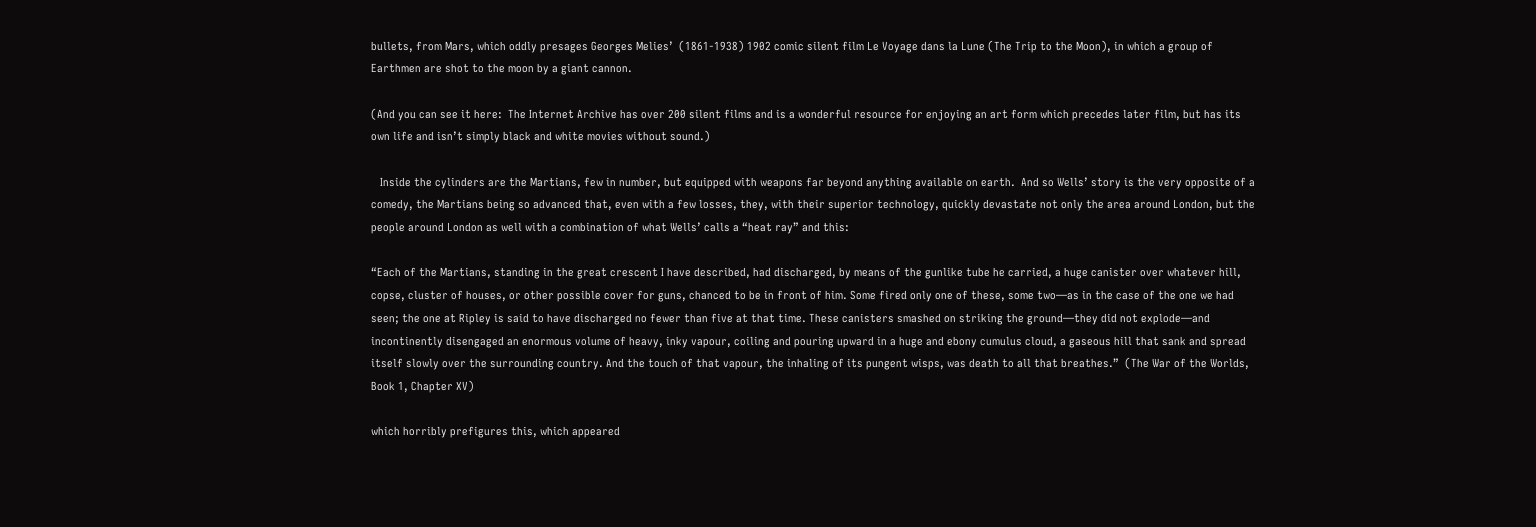bullets, from Mars, which oddly presages Georges Melies’  (1861-1938) 1902 comic silent film Le Voyage dans la Lune (The Trip to the Moon), in which a group of Earthmen are shot to the moon by a giant cannon.

(And you can see it here:  The Internet Archive has over 200 silent films and is a wonderful resource for enjoying an art form which precedes later film, but has its own life and isn’t simply black and white movies without sound.)

   Inside the cylinders are the Martians, few in number, but equipped with weapons far beyond anything available on earth.  And so Wells’ story is the very opposite of a comedy, the Martians being so advanced that, even with a few losses, they, with their superior technology, quickly devastate not only the area around London, but the people around London as well with a combination of what Wells’ calls a “heat ray” and this:

“Each of the Martians, standing in the great crescent I have described, had discharged, by means of the gunlike tube he carried, a huge canister over whatever hill, copse, cluster of houses, or other possible cover for guns, chanced to be in front of him. Some fired only one of these, some two—as in the case of the one we had seen; the one at Ripley is said to have discharged no fewer than five at that time. These canisters smashed on striking the ground—they did not explode—and incontinently disengaged an enormous volume of heavy, inky vapour, coiling and pouring upward in a huge and ebony cumulus cloud, a gaseous hill that sank and spread itself slowly over the surrounding country. And the touch of that vapour, the inhaling of its pungent wisps, was death to all that breathes.”  (The War of the Worlds, Book 1, Chapter XV)

which horribly prefigures this, which appeared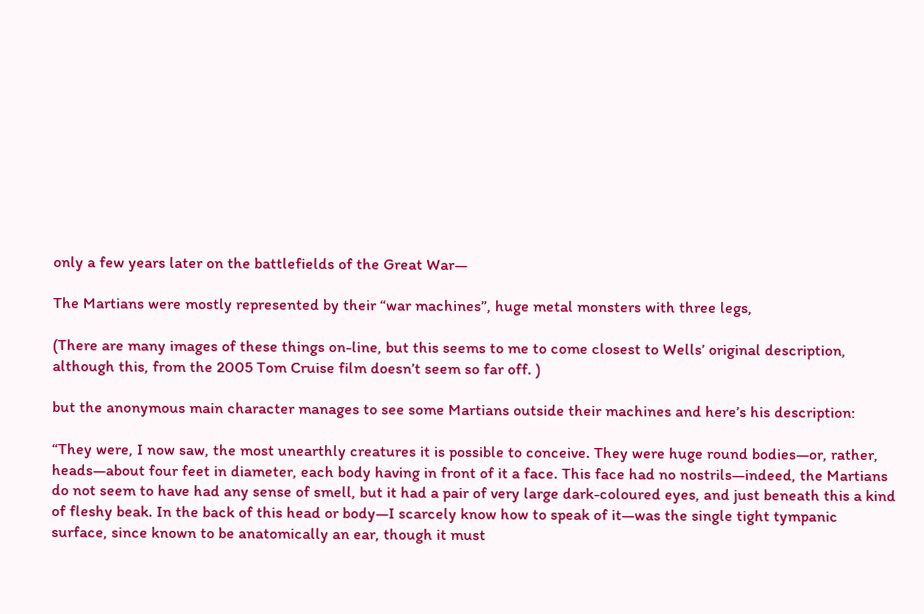only a few years later on the battlefields of the Great War—

The Martians were mostly represented by their “war machines”, huge metal monsters with three legs,

(There are many images of these things on-line, but this seems to me to come closest to Wells’ original description, although this, from the 2005 Tom Cruise film doesn’t seem so far off. )

but the anonymous main character manages to see some Martians outside their machines and here’s his description:

“They were, I now saw, the most unearthly creatures it is possible to conceive. They were huge round bodies—or, rather, heads—about four feet in diameter, each body having in front of it a face. This face had no nostrils—indeed, the Martians do not seem to have had any sense of smell, but it had a pair of very large dark-coloured eyes, and just beneath this a kind of fleshy beak. In the back of this head or body—I scarcely know how to speak of it—was the single tight tympanic surface, since known to be anatomically an ear, though it must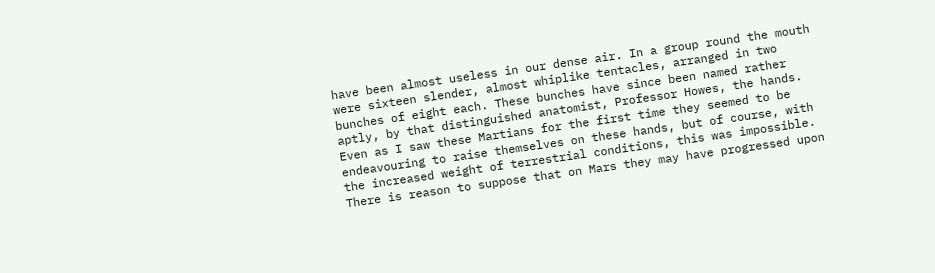have been almost useless in our dense air. In a group round the mouth were sixteen slender, almost whiplike tentacles, arranged in two bunches of eight each. These bunches have since been named rather aptly, by that distinguished anatomist, Professor Howes, the hands. Even as I saw these Martians for the first time they seemed to be endeavouring to raise themselves on these hands, but of course, with the increased weight of terrestrial conditions, this was impossible. There is reason to suppose that on Mars they may have progressed upon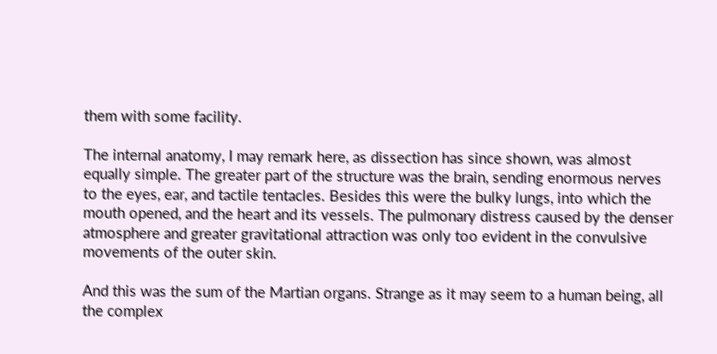them with some facility.

The internal anatomy, I may remark here, as dissection has since shown, was almost equally simple. The greater part of the structure was the brain, sending enormous nerves to the eyes, ear, and tactile tentacles. Besides this were the bulky lungs, into which the mouth opened, and the heart and its vessels. The pulmonary distress caused by the denser atmosphere and greater gravitational attraction was only too evident in the convulsive movements of the outer skin.

And this was the sum of the Martian organs. Strange as it may seem to a human being, all the complex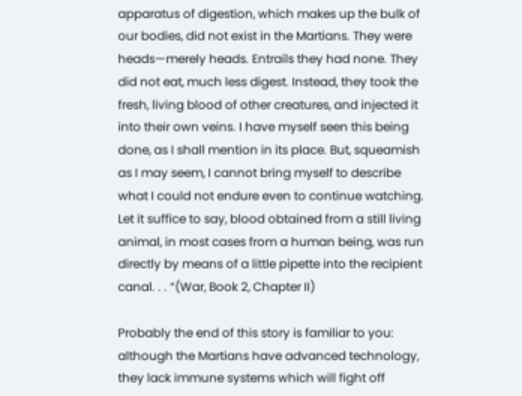apparatus of digestion, which makes up the bulk of our bodies, did not exist in the Martians. They were heads—merely heads. Entrails they had none. They did not eat, much less digest. Instead, they took the fresh, living blood of other creatures, and injected it into their own veins. I have myself seen this being done, as I shall mention in its place. But, squeamish as I may seem, I cannot bring myself to describe what I could not endure even to continue watching. Let it suffice to say, blood obtained from a still living animal, in most cases from a human being, was run directly by means of a little pipette into the recipient canal. . . “(War, Book 2, Chapter II)

Probably the end of this story is familiar to you:  although the Martians have advanced technology, they lack immune systems which will fight off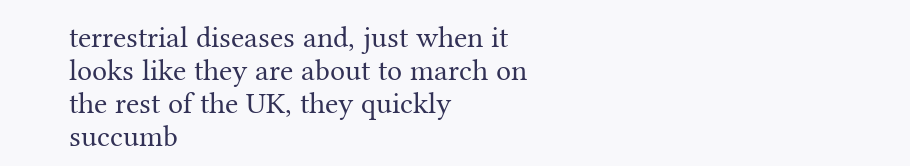terrestrial diseases and, just when it looks like they are about to march on the rest of the UK, they quickly succumb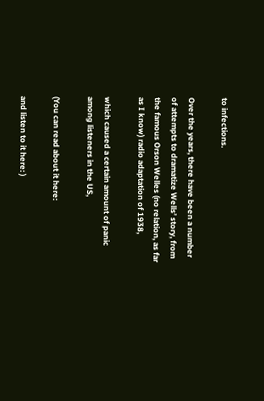to infections.

Over the years, there have been a number of attempts to dramatize Wells’ story, from the famous Orson Welles (no relation, as far as I know) radio adaptation of 1938,

which caused a certain amount of panic among listeners in the US,

(You can read about it here:

and listen to it here: )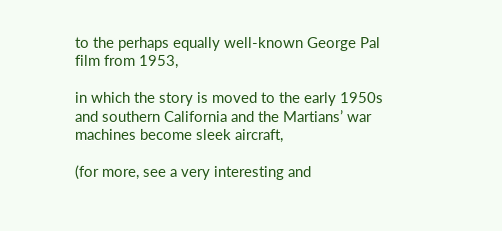to the perhaps equally well-known George Pal film from 1953,

in which the story is moved to the early 1950s and southern California and the Martians’ war machines become sleek aircraft,

(for more, see a very interesting and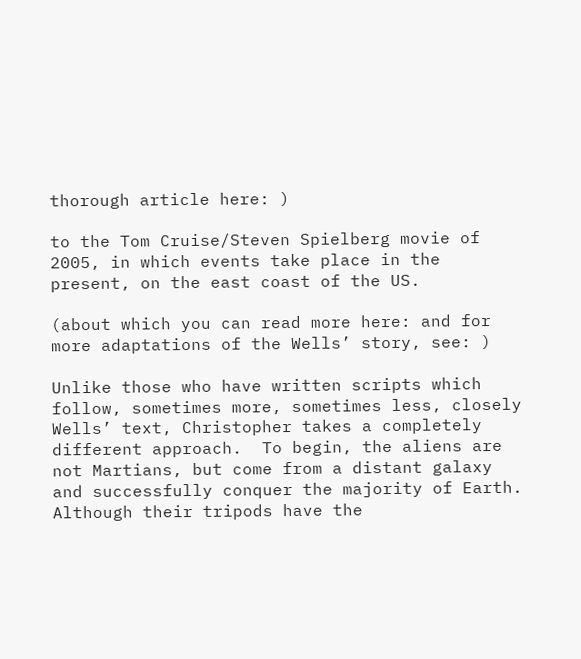thorough article here: )

to the Tom Cruise/Steven Spielberg movie of 2005, in which events take place in the present, on the east coast of the US.

(about which you can read more here: and for more adaptations of the Wells’ story, see: )

Unlike those who have written scripts which follow, sometimes more, sometimes less, closely Wells’ text, Christopher takes a completely different approach.  To begin, the aliens are not Martians, but come from a distant galaxy and successfully conquer the majority of Earth.  Although their tripods have the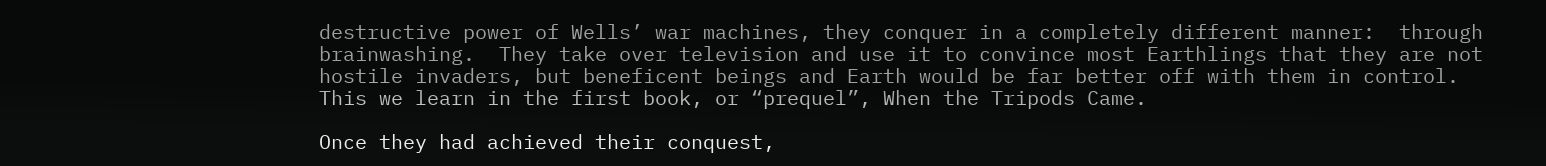destructive power of Wells’ war machines, they conquer in a completely different manner:  through brainwashing.  They take over television and use it to convince most Earthlings that they are not hostile invaders, but beneficent beings and Earth would be far better off with them in control.  This we learn in the first book, or “prequel”, When the Tripods Came.

Once they had achieved their conquest,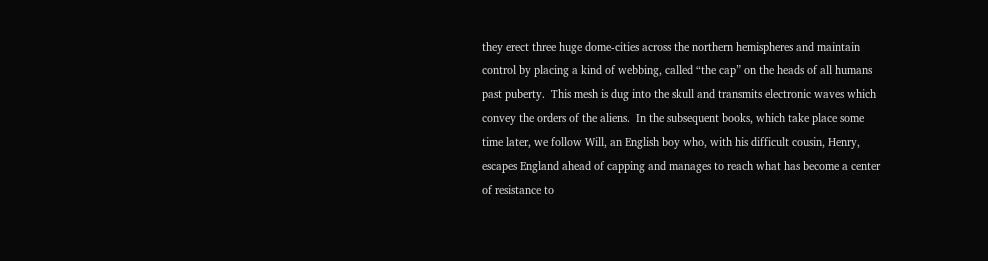they erect three huge dome-cities across the northern hemispheres and maintain control by placing a kind of webbing, called “the cap” on the heads of all humans past puberty.  This mesh is dug into the skull and transmits electronic waves which convey the orders of the aliens.  In the subsequent books, which take place some time later, we follow Will, an English boy who, with his difficult cousin, Henry, escapes England ahead of capping and manages to reach what has become a center of resistance to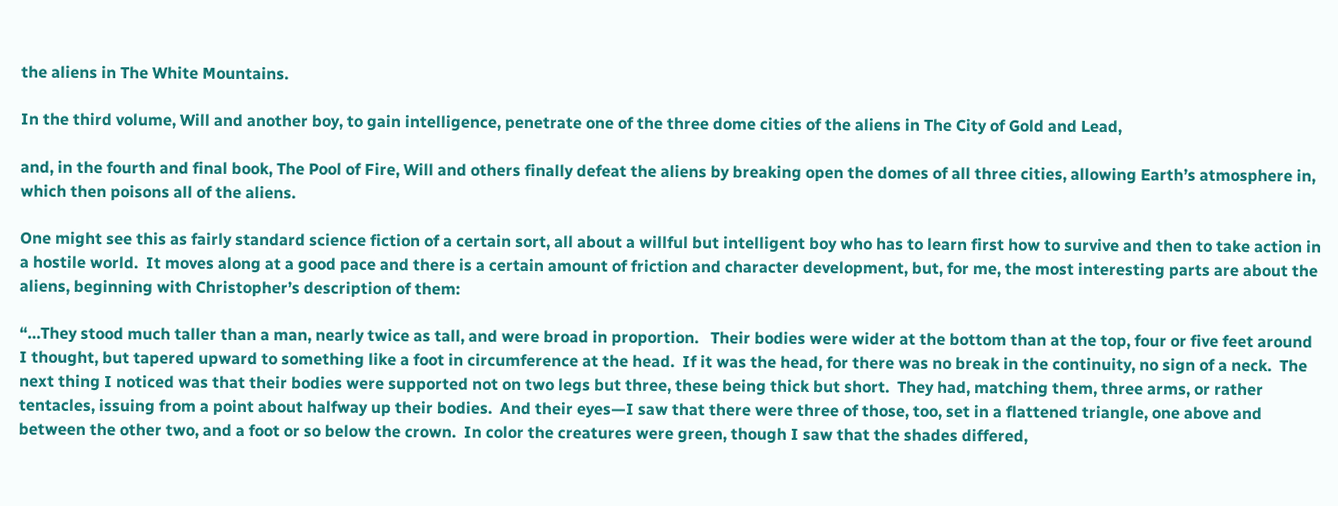the aliens in The White Mountains.

In the third volume, Will and another boy, to gain intelligence, penetrate one of the three dome cities of the aliens in The City of Gold and Lead,

and, in the fourth and final book, The Pool of Fire, Will and others finally defeat the aliens by breaking open the domes of all three cities, allowing Earth’s atmosphere in, which then poisons all of the aliens.

One might see this as fairly standard science fiction of a certain sort, all about a willful but intelligent boy who has to learn first how to survive and then to take action in a hostile world.  It moves along at a good pace and there is a certain amount of friction and character development, but, for me, the most interesting parts are about the aliens, beginning with Christopher’s description of them:

“…They stood much taller than a man, nearly twice as tall, and were broad in proportion.   Their bodies were wider at the bottom than at the top, four or five feet around I thought, but tapered upward to something like a foot in circumference at the head.  If it was the head, for there was no break in the continuity, no sign of a neck.  The next thing I noticed was that their bodies were supported not on two legs but three, these being thick but short.  They had, matching them, three arms, or rather tentacles, issuing from a point about halfway up their bodies.  And their eyes—I saw that there were three of those, too, set in a flattened triangle, one above and between the other two, and a foot or so below the crown.  In color the creatures were green, though I saw that the shades differed,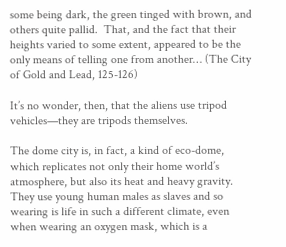some being dark, the green tinged with brown, and others quite pallid.  That, and the fact that their heights varied to some extent, appeared to be the only means of telling one from another… (The City of Gold and Lead, 125-126)

It’s no wonder, then, that the aliens use tripod vehicles—they are tripods themselves.

The dome city is, in fact, a kind of eco-dome, which replicates not only their home world’s atmosphere, but also its heat and heavy gravity.  They use young human males as slaves and so wearing is life in such a different climate, even when wearing an oxygen mask, which is a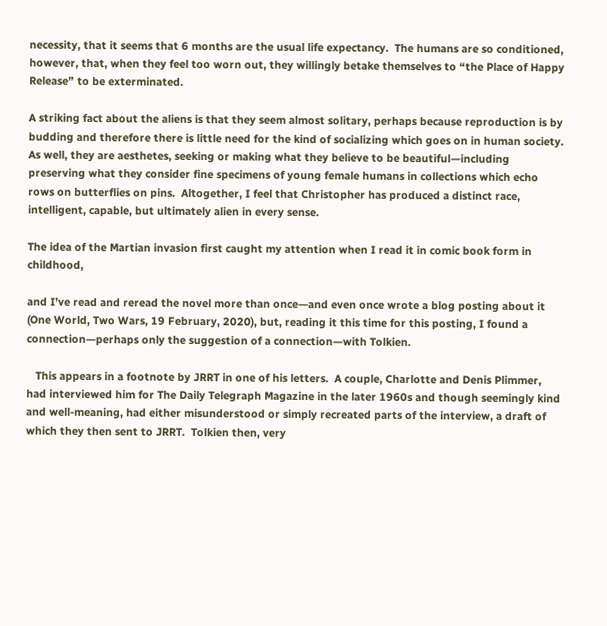necessity, that it seems that 6 months are the usual life expectancy.  The humans are so conditioned, however, that, when they feel too worn out, they willingly betake themselves to “the Place of Happy Release” to be exterminated.

A striking fact about the aliens is that they seem almost solitary, perhaps because reproduction is by budding and therefore there is little need for the kind of socializing which goes on in human society.  As well, they are aesthetes, seeking or making what they believe to be beautiful—including preserving what they consider fine specimens of young female humans in collections which echo rows on butterflies on pins.  Altogether, I feel that Christopher has produced a distinct race, intelligent, capable, but ultimately alien in every sense.

The idea of the Martian invasion first caught my attention when I read it in comic book form in childhood,

and I’ve read and reread the novel more than once—and even once wrote a blog posting about it (One World, Two Wars, 19 February, 2020), but, reading it this time for this posting, I found a connection—perhaps only the suggestion of a connection—with Tolkien.

   This appears in a footnote by JRRT in one of his letters.  A couple, Charlotte and Denis Plimmer, had interviewed him for The Daily Telegraph Magazine in the later 1960s and though seemingly kind and well-meaning, had either misunderstood or simply recreated parts of the interview, a draft of which they then sent to JRRT.  Tolkien then, very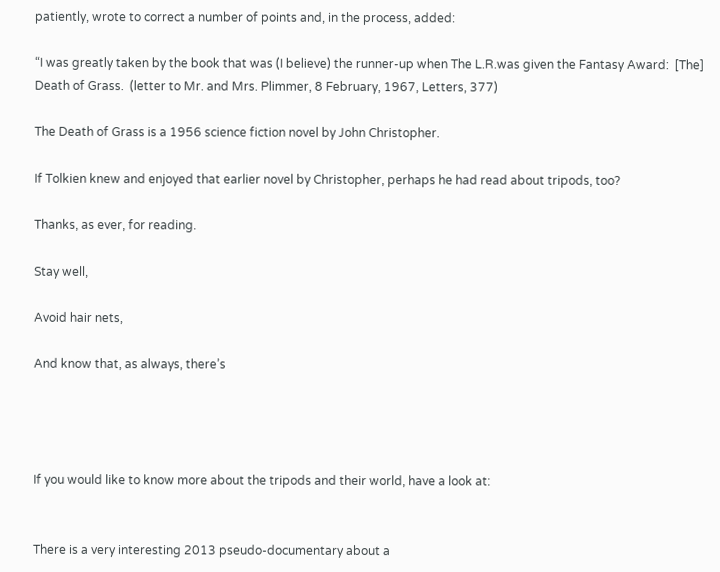patiently, wrote to correct a number of points and, in the process, added:

“I was greatly taken by the book that was (I believe) the runner-up when The L.R.was given the Fantasy Award:  [The] Death of Grass.  (letter to Mr. and Mrs. Plimmer, 8 February, 1967, Letters, 377)

The Death of Grass is a 1956 science fiction novel by John Christopher.

If Tolkien knew and enjoyed that earlier novel by Christopher, perhaps he had read about tripods, too?

Thanks, as ever, for reading.

Stay well,

Avoid hair nets,

And know that, as always, there’s




If you would like to know more about the tripods and their world, have a look at:


There is a very interesting 2013 pseudo-documentary about a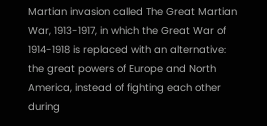Martian invasion called The Great Martian War, 1913-1917, in which the Great War of 1914-1918 is replaced with an alternative:  the great powers of Europe and North America, instead of fighting each other during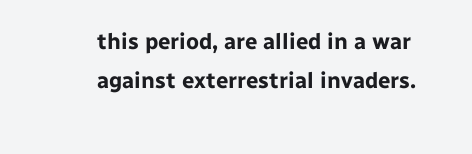this period, are allied in a war against exterrestrial invaders.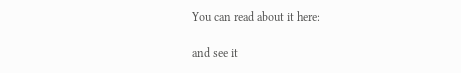You can read about it here:

and see it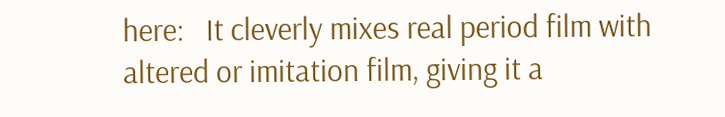here:   It cleverly mixes real period film with altered or imitation film, giving it a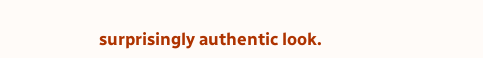surprisingly authentic look.